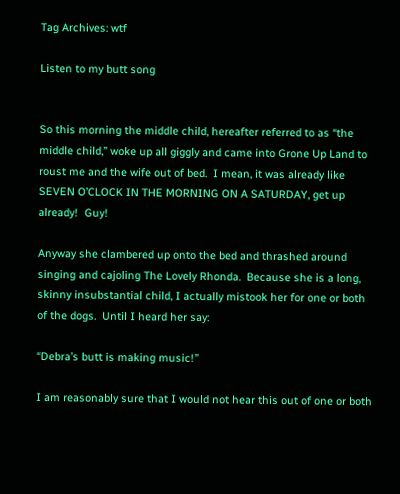Tag Archives: wtf

Listen to my butt song


So this morning the middle child, hereafter referred to as “the middle child,” woke up all giggly and came into Grone Up Land to roust me and the wife out of bed.  I mean, it was already like SEVEN O’CLOCK IN THE MORNING ON A SATURDAY, get up already!  Guy!

Anyway she clambered up onto the bed and thrashed around singing and cajoling The Lovely Rhonda.  Because she is a long, skinny insubstantial child, I actually mistook her for one or both of the dogs.  Until I heard her say:

“Debra’s butt is making music!”

I am reasonably sure that I would not hear this out of one or both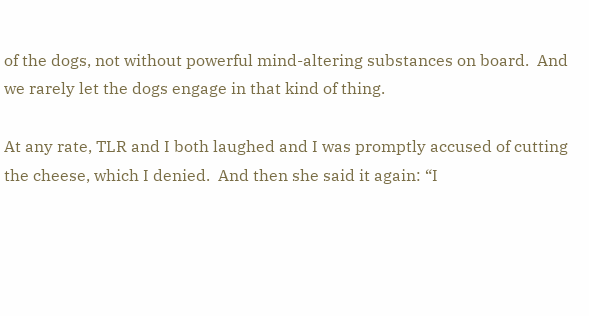of the dogs, not without powerful mind-altering substances on board.  And we rarely let the dogs engage in that kind of thing.

At any rate, TLR and I both laughed and I was promptly accused of cutting the cheese, which I denied.  And then she said it again: “I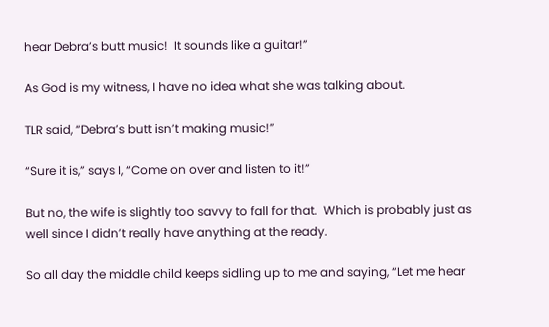hear Debra’s butt music!  It sounds like a guitar!”

As God is my witness, I have no idea what she was talking about.

TLR said, “Debra’s butt isn’t making music!”

“Sure it is,” says I, “Come on over and listen to it!”

But no, the wife is slightly too savvy to fall for that.  Which is probably just as well since I didn’t really have anything at the ready.

So all day the middle child keeps sidling up to me and saying, “Let me hear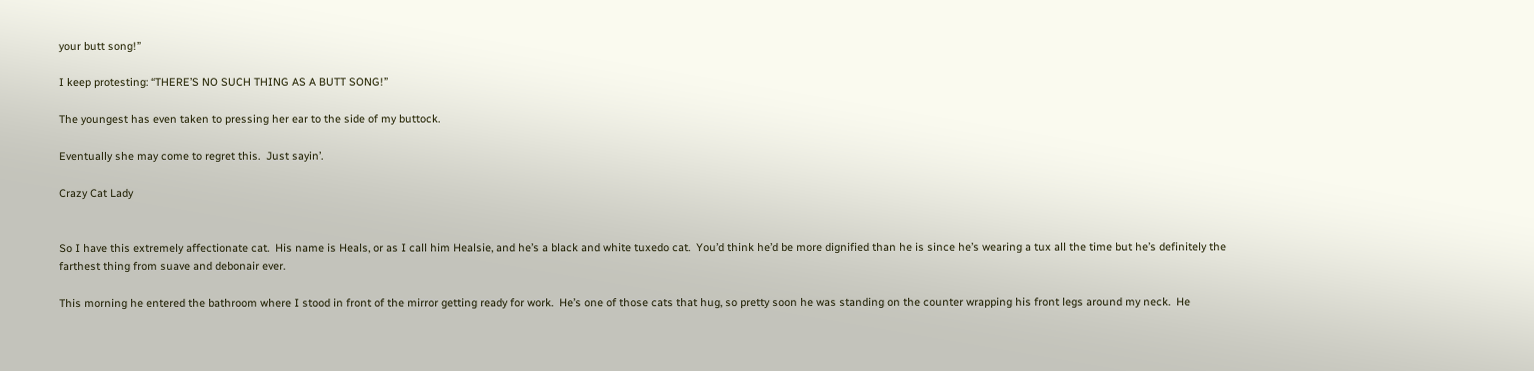your butt song!”

I keep protesting: “THERE’S NO SUCH THING AS A BUTT SONG!”

The youngest has even taken to pressing her ear to the side of my buttock.

Eventually she may come to regret this.  Just sayin’.

Crazy Cat Lady


So I have this extremely affectionate cat.  His name is Heals, or as I call him Healsie, and he’s a black and white tuxedo cat.  You’d think he’d be more dignified than he is since he’s wearing a tux all the time but he’s definitely the farthest thing from suave and debonair ever.

This morning he entered the bathroom where I stood in front of the mirror getting ready for work.  He’s one of those cats that hug, so pretty soon he was standing on the counter wrapping his front legs around my neck.  He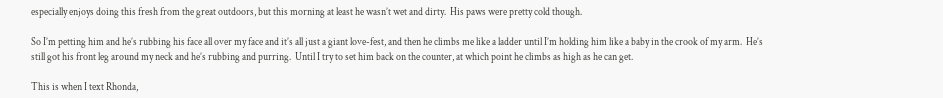especially enjoys doing this fresh from the great outdoors, but this morning at least he wasn’t wet and dirty.  His paws were pretty cold though.

So I’m petting him and he’s rubbing his face all over my face and it’s all just a giant love-fest, and then he climbs me like a ladder until I’m holding him like a baby in the crook of my arm.  He’s still got his front leg around my neck and he’s rubbing and purring.  Until I try to set him back on the counter, at which point he climbs as high as he can get.

This is when I text Rhonda,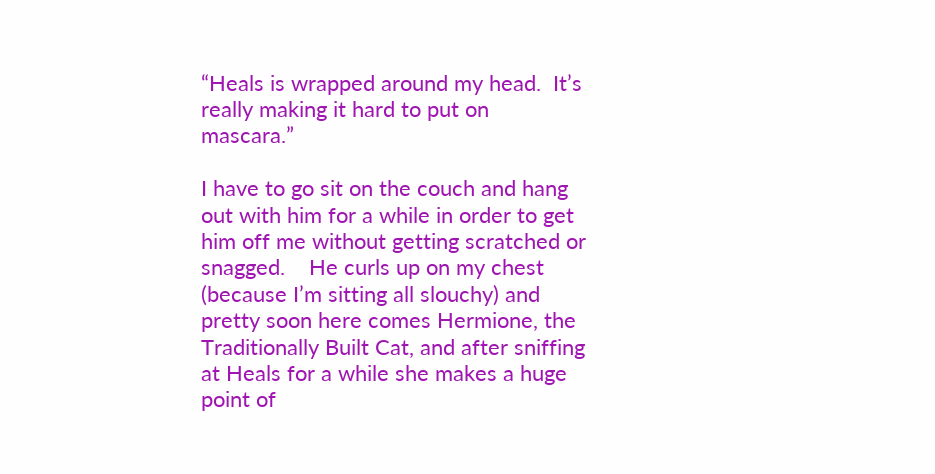“Heals is wrapped around my head.  It’s really making it hard to put on mascara.”

I have to go sit on the couch and hang out with him for a while in order to get him off me without getting scratched or snagged.    He curls up on my chest (because I’m sitting all slouchy) and pretty soon here comes Hermione, the Traditionally Built Cat, and after sniffing at Heals for a while she makes a huge point of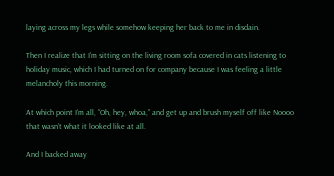laying across my legs while somehow keeping her back to me in disdain.

Then I realize that I’m sitting on the living room sofa covered in cats listening to holiday music, which I had turned on for company because I was feeling a little melancholy this morning.

At which point I’m all, “Oh, hey, whoa,” and get up and brush myself off like Noooo that wasn’t what it looked like at all.

And I backed away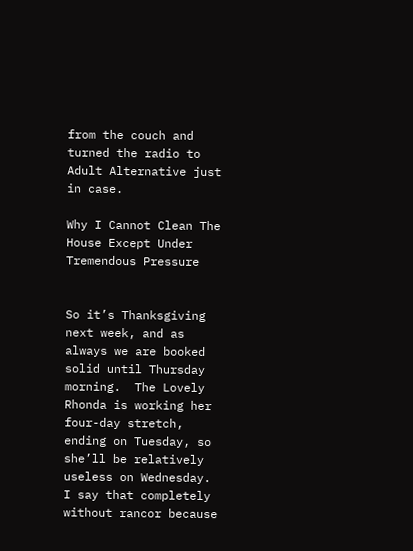from the couch and turned the radio to Adult Alternative just in case.

Why I Cannot Clean The House Except Under Tremendous Pressure


So it’s Thanksgiving next week, and as always we are booked solid until Thursday morning.  The Lovely Rhonda is working her four-day stretch, ending on Tuesday, so she’ll be relatively useless on Wednesday.  I say that completely without rancor because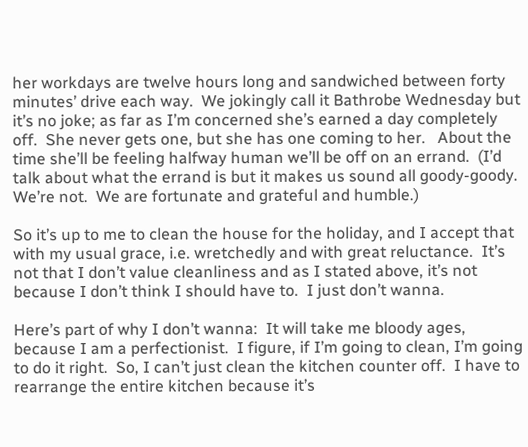her workdays are twelve hours long and sandwiched between forty minutes’ drive each way.  We jokingly call it Bathrobe Wednesday but it’s no joke; as far as I’m concerned she’s earned a day completely off.  She never gets one, but she has one coming to her.   About the time she’ll be feeling halfway human we’ll be off on an errand.  (I’d talk about what the errand is but it makes us sound all goody-goody.  We’re not.  We are fortunate and grateful and humble.)

So it’s up to me to clean the house for the holiday, and I accept that with my usual grace, i.e. wretchedly and with great reluctance.  It’s not that I don’t value cleanliness and as I stated above, it’s not because I don’t think I should have to.  I just don’t wanna.

Here’s part of why I don’t wanna:  It will take me bloody ages, because I am a perfectionist.  I figure, if I’m going to clean, I’m going to do it right.  So, I can’t just clean the kitchen counter off.  I have to rearrange the entire kitchen because it’s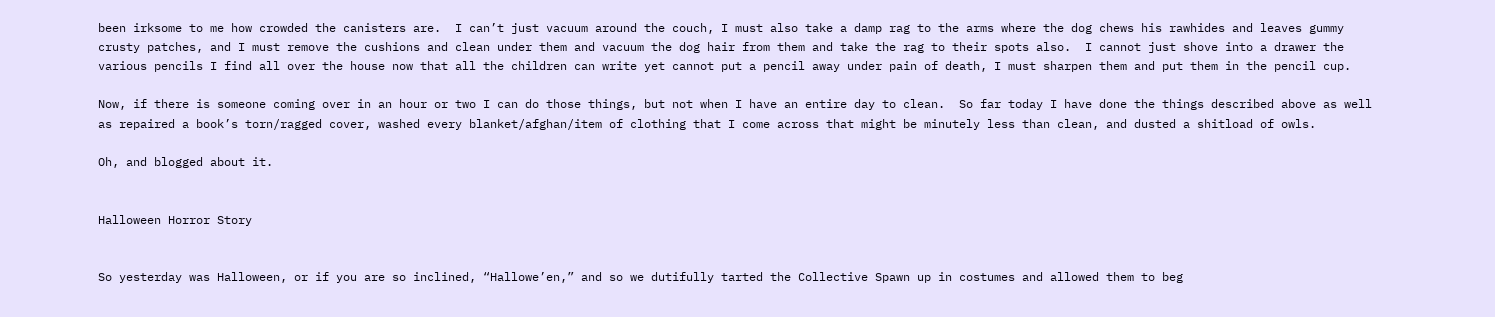been irksome to me how crowded the canisters are.  I can’t just vacuum around the couch, I must also take a damp rag to the arms where the dog chews his rawhides and leaves gummy crusty patches, and I must remove the cushions and clean under them and vacuum the dog hair from them and take the rag to their spots also.  I cannot just shove into a drawer the various pencils I find all over the house now that all the children can write yet cannot put a pencil away under pain of death, I must sharpen them and put them in the pencil cup.

Now, if there is someone coming over in an hour or two I can do those things, but not when I have an entire day to clean.  So far today I have done the things described above as well as repaired a book’s torn/ragged cover, washed every blanket/afghan/item of clothing that I come across that might be minutely less than clean, and dusted a shitload of owls.

Oh, and blogged about it.


Halloween Horror Story


So yesterday was Halloween, or if you are so inclined, “Hallowe’en,” and so we dutifully tarted the Collective Spawn up in costumes and allowed them to beg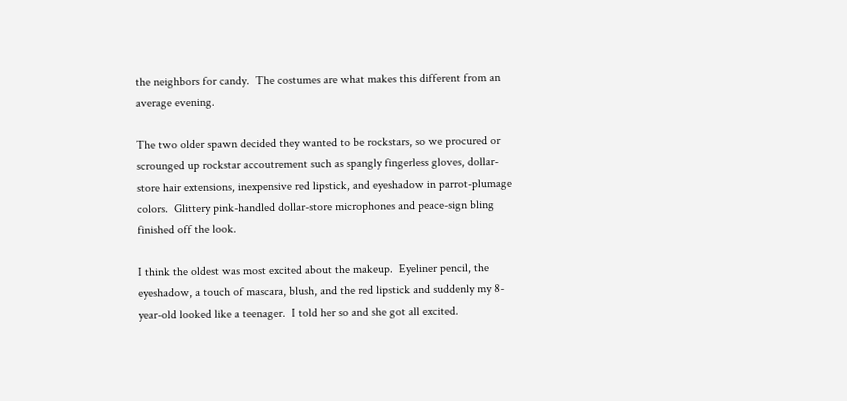the neighbors for candy.  The costumes are what makes this different from an average evening.

The two older spawn decided they wanted to be rockstars, so we procured or scrounged up rockstar accoutrement such as spangly fingerless gloves, dollar-store hair extensions, inexpensive red lipstick, and eyeshadow in parrot-plumage colors.  Glittery pink-handled dollar-store microphones and peace-sign bling finished off the look.

I think the oldest was most excited about the makeup.  Eyeliner pencil, the eyeshadow, a touch of mascara, blush, and the red lipstick and suddenly my 8-year-old looked like a teenager.  I told her so and she got all excited.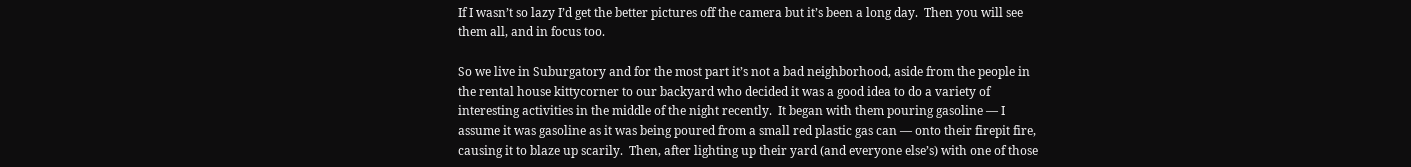If I wasn’t so lazy I’d get the better pictures off the camera but it’s been a long day.  Then you will see them all, and in focus too.

So we live in Suburgatory and for the most part it’s not a bad neighborhood, aside from the people in the rental house kittycorner to our backyard who decided it was a good idea to do a variety of interesting activities in the middle of the night recently.  It began with them pouring gasoline — I assume it was gasoline as it was being poured from a small red plastic gas can — onto their firepit fire, causing it to blaze up scarily.  Then, after lighting up their yard (and everyone else’s) with one of those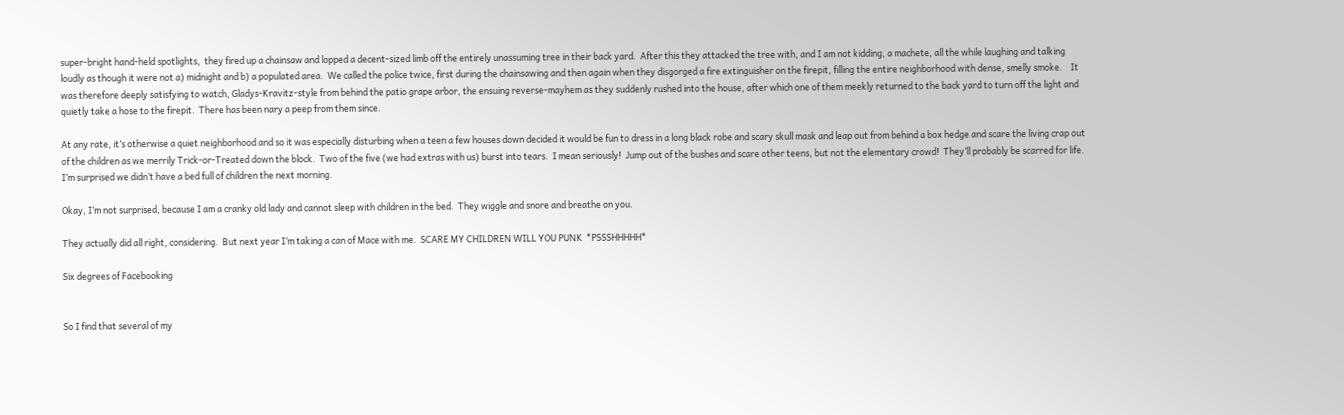super-bright hand-held spotlights,  they fired up a chainsaw and lopped a decent-sized limb off the entirely unassuming tree in their back yard.  After this they attacked the tree with, and I am not kidding, a machete, all the while laughing and talking loudly as though it were not a) midnight and b) a populated area.  We called the police twice, first during the chainsawing and then again when they disgorged a fire extinguisher on the firepit, filling the entire neighborhood with dense, smelly smoke.    It was therefore deeply satisfying to watch, Gladys-Kravitz-style from behind the patio grape arbor, the ensuing reverse-mayhem as they suddenly rushed into the house, after which one of them meekly returned to the back yard to turn off the light and quietly take a hose to the firepit.  There has been nary a peep from them since.

At any rate, it’s otherwise a quiet neighborhood and so it was especially disturbing when a teen a few houses down decided it would be fun to dress in a long black robe and scary skull mask and leap out from behind a box hedge and scare the living crap out of the children as we merrily Trick-or-Treated down the block.  Two of the five (we had extras with us) burst into tears.  I mean seriously!  Jump out of the bushes and scare other teens, but not the elementary crowd!  They’ll probably be scarred for life.  I’m surprised we didn’t have a bed full of children the next morning.

Okay, I’m not surprised, because I am a cranky old lady and cannot sleep with children in the bed.  They wiggle and snore and breathe on you.

They actually did all right, considering.  But next year I’m taking a can of Mace with me.  SCARE MY CHILDREN WILL YOU PUNK  *PSSSHHHHH*

Six degrees of Facebooking


So I find that several of my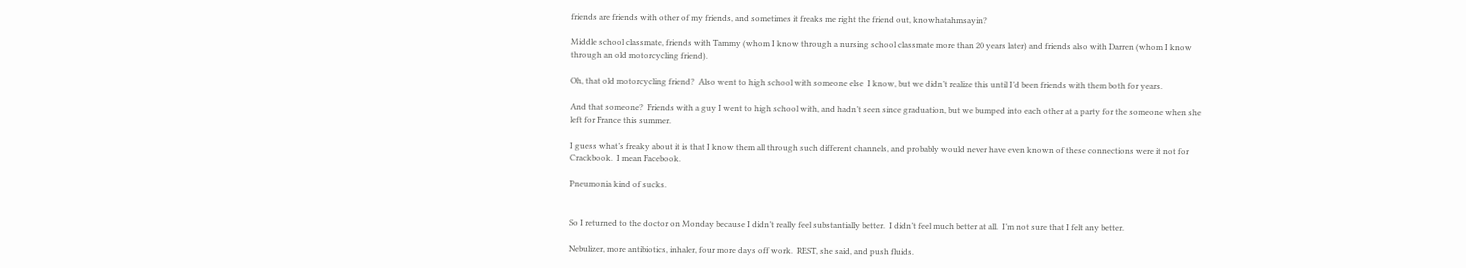friends are friends with other of my friends, and sometimes it freaks me right the friend out, knowhatahmsayin?

Middle school classmate, friends with Tammy (whom I know through a nursing school classmate more than 20 years later) and friends also with Darren (whom I know through an old motorcycling friend).

Oh, that old motorcycling friend?  Also went to high school with someone else  I know, but we didn’t realize this until I’d been friends with them both for years.

And that someone?  Friends with a guy I went to high school with, and hadn’t seen since graduation, but we bumped into each other at a party for the someone when she left for France this summer.

I guess what’s freaky about it is that I know them all through such different channels, and probably would never have even known of these connections were it not for Crackbook.  I mean Facebook.

Pneumonia kind of sucks.


So I returned to the doctor on Monday because I didn’t really feel substantially better.  I didn’t feel much better at all.  I’m not sure that I felt any better.

Nebulizer, more antibiotics, inhaler, four more days off work.  REST, she said, and push fluids.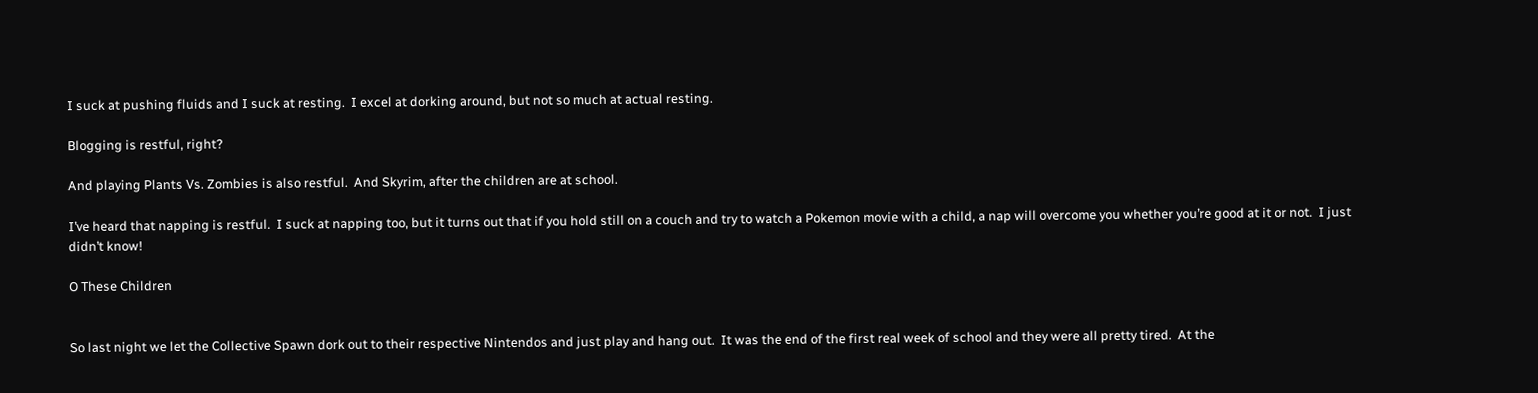I suck at pushing fluids and I suck at resting.  I excel at dorking around, but not so much at actual resting.

Blogging is restful, right?

And playing Plants Vs. Zombies is also restful.  And Skyrim, after the children are at school.

I’ve heard that napping is restful.  I suck at napping too, but it turns out that if you hold still on a couch and try to watch a Pokemon movie with a child, a nap will overcome you whether you’re good at it or not.  I just didn’t know!

O These Children


So last night we let the Collective Spawn dork out to their respective Nintendos and just play and hang out.  It was the end of the first real week of school and they were all pretty tired.  At the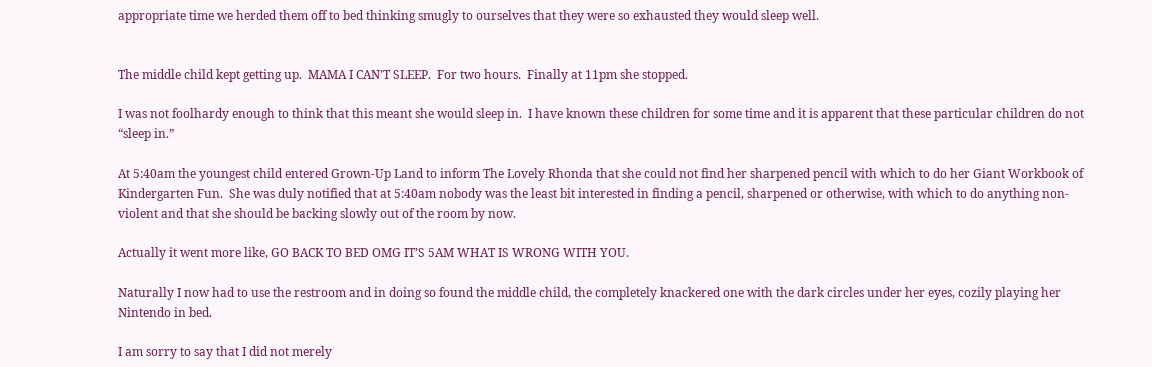appropriate time we herded them off to bed thinking smugly to ourselves that they were so exhausted they would sleep well.


The middle child kept getting up.  MAMA I CAN’T SLEEP.  For two hours.  Finally at 11pm she stopped.

I was not foolhardy enough to think that this meant she would sleep in.  I have known these children for some time and it is apparent that these particular children do not “sleep in.”

At 5:40am the youngest child entered Grown-Up Land to inform The Lovely Rhonda that she could not find her sharpened pencil with which to do her Giant Workbook of Kindergarten Fun.  She was duly notified that at 5:40am nobody was the least bit interested in finding a pencil, sharpened or otherwise, with which to do anything non-violent and that she should be backing slowly out of the room by now.

Actually it went more like, GO BACK TO BED OMG IT’S 5AM WHAT IS WRONG WITH YOU.

Naturally I now had to use the restroom and in doing so found the middle child, the completely knackered one with the dark circles under her eyes, cozily playing her Nintendo in bed.

I am sorry to say that I did not merely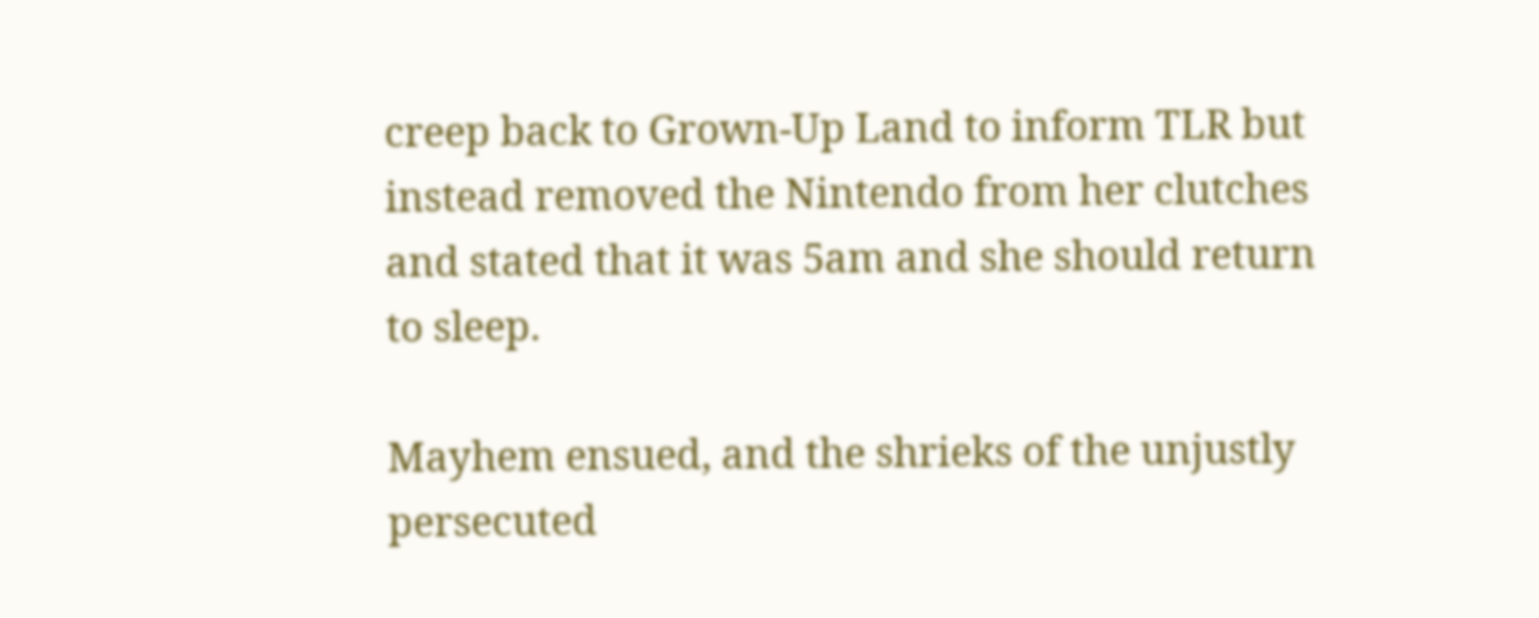creep back to Grown-Up Land to inform TLR but instead removed the Nintendo from her clutches and stated that it was 5am and she should return to sleep.

Mayhem ensued, and the shrieks of the unjustly persecuted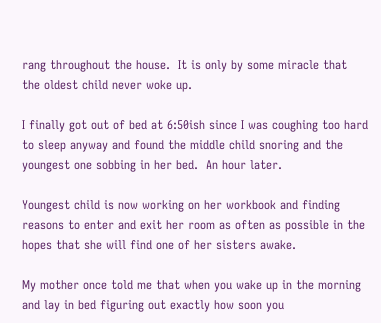rang throughout the house.  It is only by some miracle that the oldest child never woke up.

I finally got out of bed at 6:50ish since I was coughing too hard to sleep anyway and found the middle child snoring and the youngest one sobbing in her bed.  An hour later.

Youngest child is now working on her workbook and finding reasons to enter and exit her room as often as possible in the hopes that she will find one of her sisters awake.

My mother once told me that when you wake up in the morning and lay in bed figuring out exactly how soon you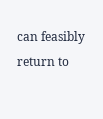can feasibly return to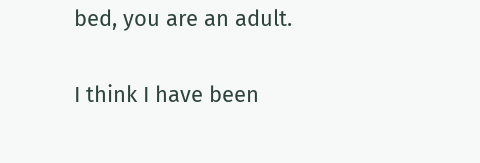bed, you are an adult.

I think I have been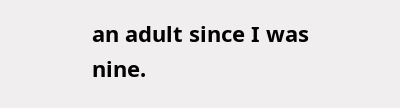an adult since I was nine.